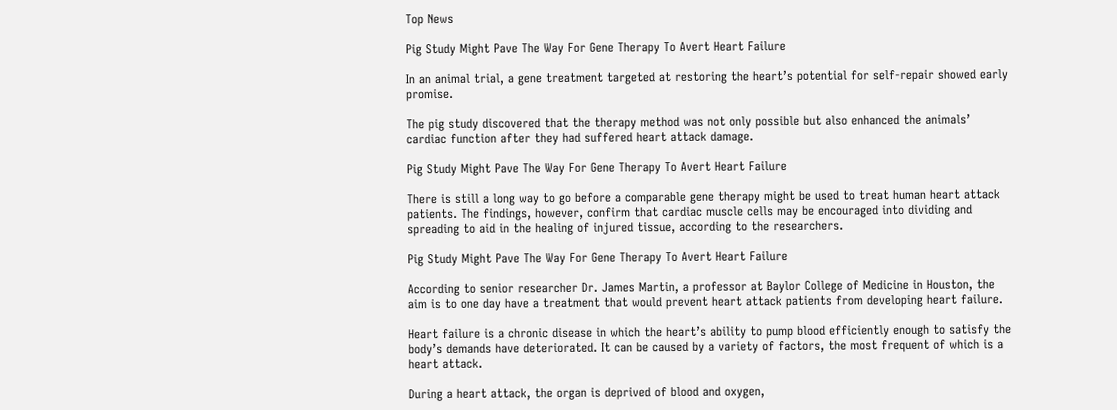Top News

Pig Study Might Pave The Way For Gene Therapy To Avert Heart Failure

In an animal trial, a gene treatment targeted at restoring the heart’s potential for self-repair showed early promise.

The pig study discovered that the therapy method was not only possible but also enhanced the animals’ cardiac function after they had suffered heart attack damage.

Pig Study Might Pave The Way For Gene Therapy To Avert Heart Failure

There is still a long way to go before a comparable gene therapy might be used to treat human heart attack patients. The findings, however, confirm that cardiac muscle cells may be encouraged into dividing and spreading to aid in the healing of injured tissue, according to the researchers.

Pig Study Might Pave The Way For Gene Therapy To Avert Heart Failure

According to senior researcher Dr. James Martin, a professor at Baylor College of Medicine in Houston, the aim is to one day have a treatment that would prevent heart attack patients from developing heart failure.

Heart failure is a chronic disease in which the heart’s ability to pump blood efficiently enough to satisfy the body’s demands have deteriorated. It can be caused by a variety of factors, the most frequent of which is a heart attack.

During a heart attack, the organ is deprived of blood and oxygen,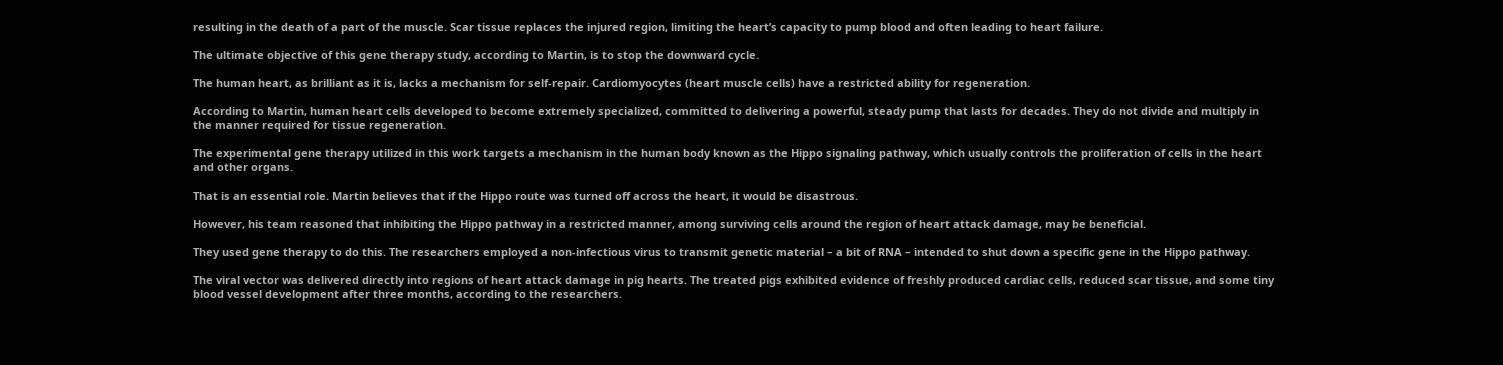resulting in the death of a part of the muscle. Scar tissue replaces the injured region, limiting the heart’s capacity to pump blood and often leading to heart failure.

The ultimate objective of this gene therapy study, according to Martin, is to stop the downward cycle.

The human heart, as brilliant as it is, lacks a mechanism for self-repair. Cardiomyocytes (heart muscle cells) have a restricted ability for regeneration.

According to Martin, human heart cells developed to become extremely specialized, committed to delivering a powerful, steady pump that lasts for decades. They do not divide and multiply in the manner required for tissue regeneration.

The experimental gene therapy utilized in this work targets a mechanism in the human body known as the Hippo signaling pathway, which usually controls the proliferation of cells in the heart and other organs.

That is an essential role. Martin believes that if the Hippo route was turned off across the heart, it would be disastrous.

However, his team reasoned that inhibiting the Hippo pathway in a restricted manner, among surviving cells around the region of heart attack damage, may be beneficial.

They used gene therapy to do this. The researchers employed a non-infectious virus to transmit genetic material – a bit of RNA – intended to shut down a specific gene in the Hippo pathway.

The viral vector was delivered directly into regions of heart attack damage in pig hearts. The treated pigs exhibited evidence of freshly produced cardiac cells, reduced scar tissue, and some tiny blood vessel development after three months, according to the researchers.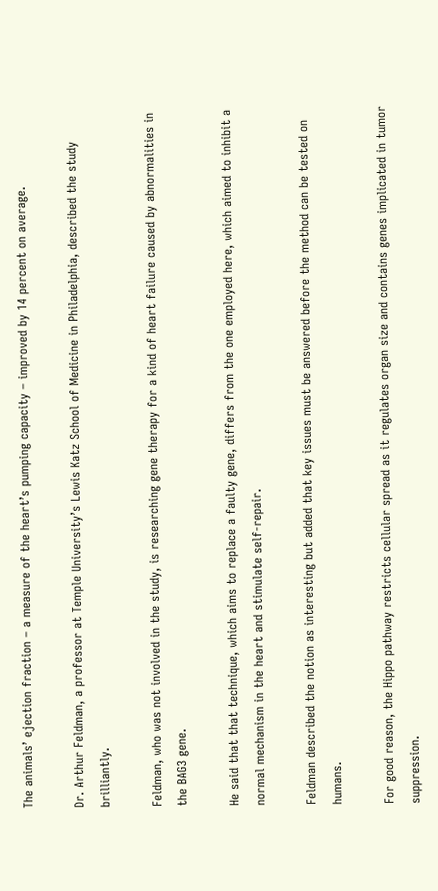The animals’ ejection fraction – a measure of the heart’s pumping capacity – improved by 14 percent on average.

Dr. Arthur Feldman, a professor at Temple University’s Lewis Katz School of Medicine in Philadelphia, described the study brilliantly.

Feldman, who was not involved in the study, is researching gene therapy for a kind of heart failure caused by abnormalities in the BAG3 gene.

He said that that technique, which aims to replace a faulty gene, differs from the one employed here, which aimed to inhibit a normal mechanism in the heart and stimulate self-repair.

Feldman described the notion as interesting but added that key issues must be answered before the method can be tested on humans.

For good reason, the Hippo pathway restricts cellular spread as it regulates organ size and contains genes implicated in tumor suppression.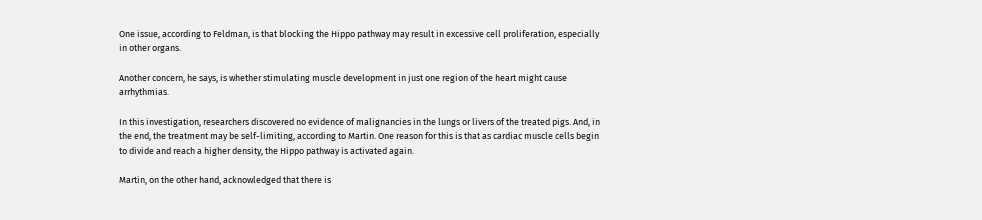One issue, according to Feldman, is that blocking the Hippo pathway may result in excessive cell proliferation, especially in other organs.

Another concern, he says, is whether stimulating muscle development in just one region of the heart might cause arrhythmias.

In this investigation, researchers discovered no evidence of malignancies in the lungs or livers of the treated pigs. And, in the end, the treatment may be self-limiting, according to Martin. One reason for this is that as cardiac muscle cells begin to divide and reach a higher density, the Hippo pathway is activated again.

Martin, on the other hand, acknowledged that there is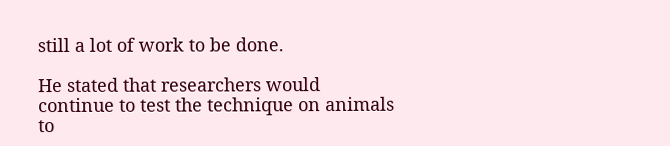still a lot of work to be done.

He stated that researchers would continue to test the technique on animals to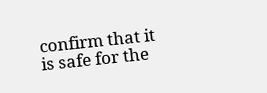confirm that it is safe for the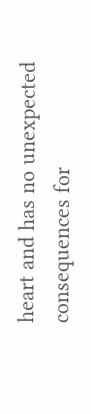heart and has no unexpected consequences for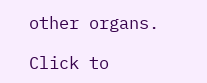other organs.

Click to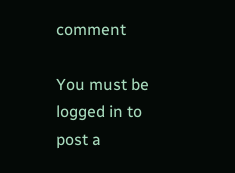comment

You must be logged in to post a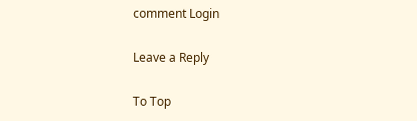comment Login

Leave a Reply

To Top